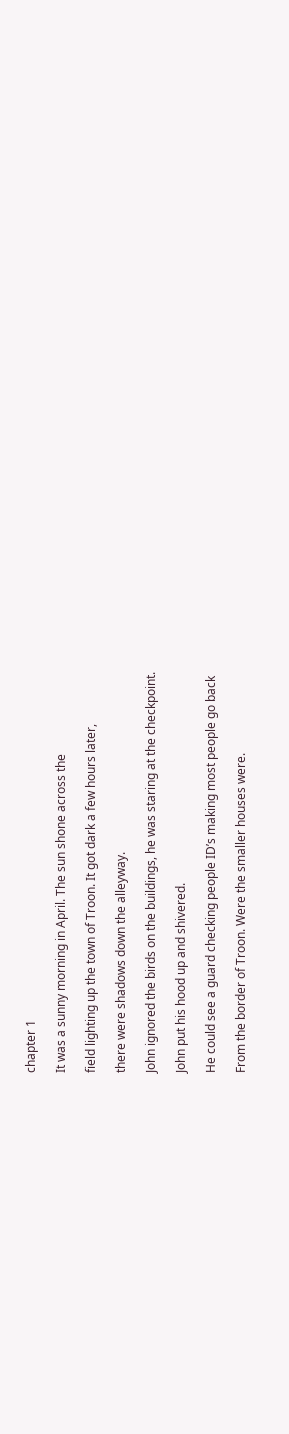chapter 1

It was a sunny morning in April. The sun shone across the

field lighting up the town of Troon. It got dark a few hours later,

there were shadows down the alleyway.

John ignored the birds on the buildings, he was staring at the checkpoint.

John put his hood up and shivered.

He could see a guard checking people ID’s making most people go back

From the border of Troon. Were the smaller houses were.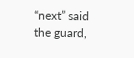“next” said the guard,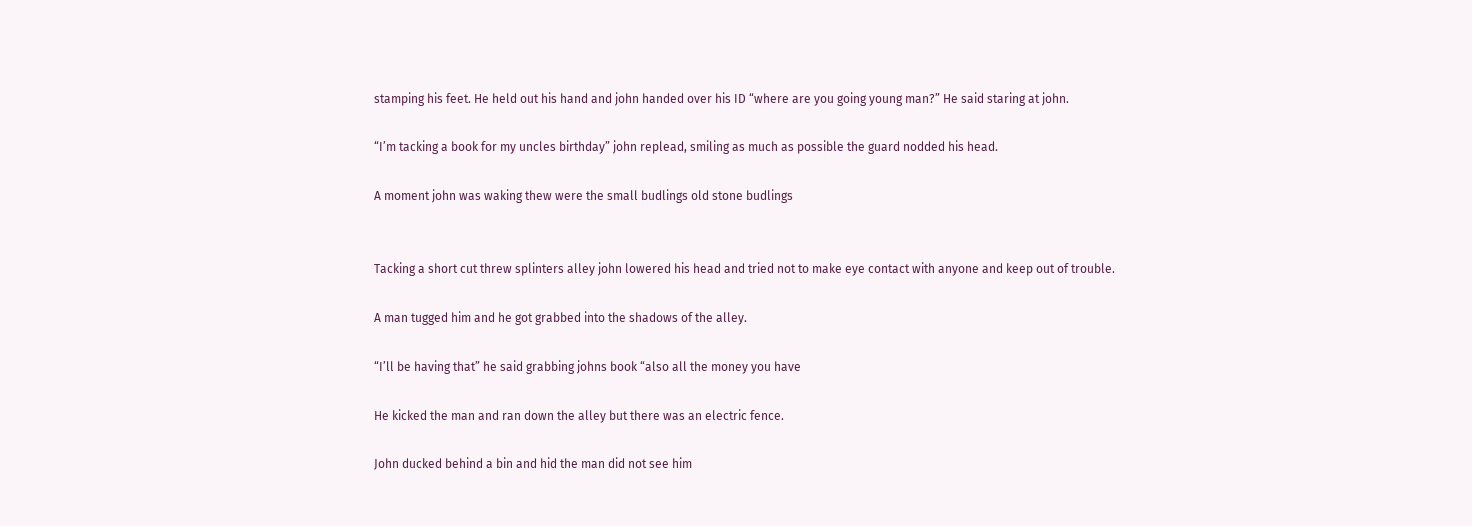stamping his feet. He held out his hand and john handed over his ID “where are you going young man?” He said staring at john.

“I’m tacking a book for my uncles birthday” john replead, smiling as much as possible the guard nodded his head.

A moment john was waking thew were the small budlings old stone budlings


Tacking a short cut threw splinters alley john lowered his head and tried not to make eye contact with anyone and keep out of trouble.

A man tugged him and he got grabbed into the shadows of the alley.

“I’ll be having that” he said grabbing johns book “also all the money you have

He kicked the man and ran down the alley but there was an electric fence.

John ducked behind a bin and hid the man did not see him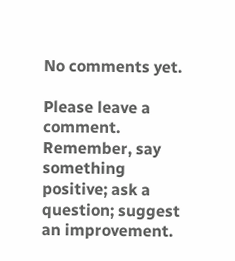No comments yet.

Please leave a comment. Remember, say something positive; ask a question; suggest an improvement.